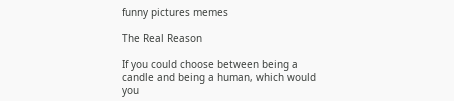funny pictures memes

The Real Reason

If you could choose between being a candle and being a human, which would you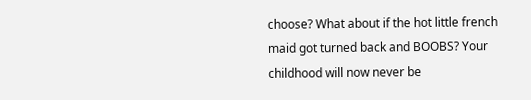choose? What about if the hot little french maid got turned back and BOOBS? Your childhood will now never be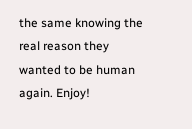the same knowing the real reason they wanted to be human again. Enjoy!